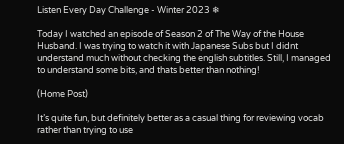Listen Every Day Challenge - Winter 2023 ❄

Today I watched an episode of Season 2 of The Way of the House Husband. I was trying to watch it with Japanese Subs but I didnt understand much without checking the english subtitles. Still, I managed to understand some bits, and thats better than nothing!

(Home Post)

It’s quite fun, but definitely better as a casual thing for reviewing vocab rather than trying to use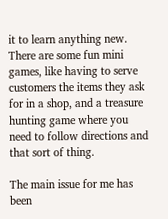it to learn anything new.
There are some fun mini games, like having to serve customers the items they ask for in a shop, and a treasure hunting game where you need to follow directions and that sort of thing.

The main issue for me has been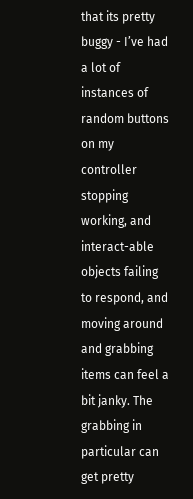that its pretty buggy - I’ve had a lot of instances of random buttons on my controller stopping working, and interact-able objects failing to respond, and moving around and grabbing items can feel a bit janky. The grabbing in particular can get pretty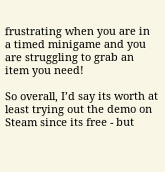frustrating when you are in a timed minigame and you are struggling to grab an item you need!

So overall, I’d say its worth at least trying out the demo on Steam since its free - but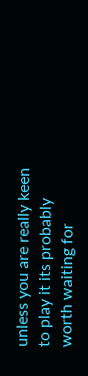unless you are really keen to play it its probably worth waiting for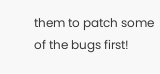them to patch some of the bugs first!